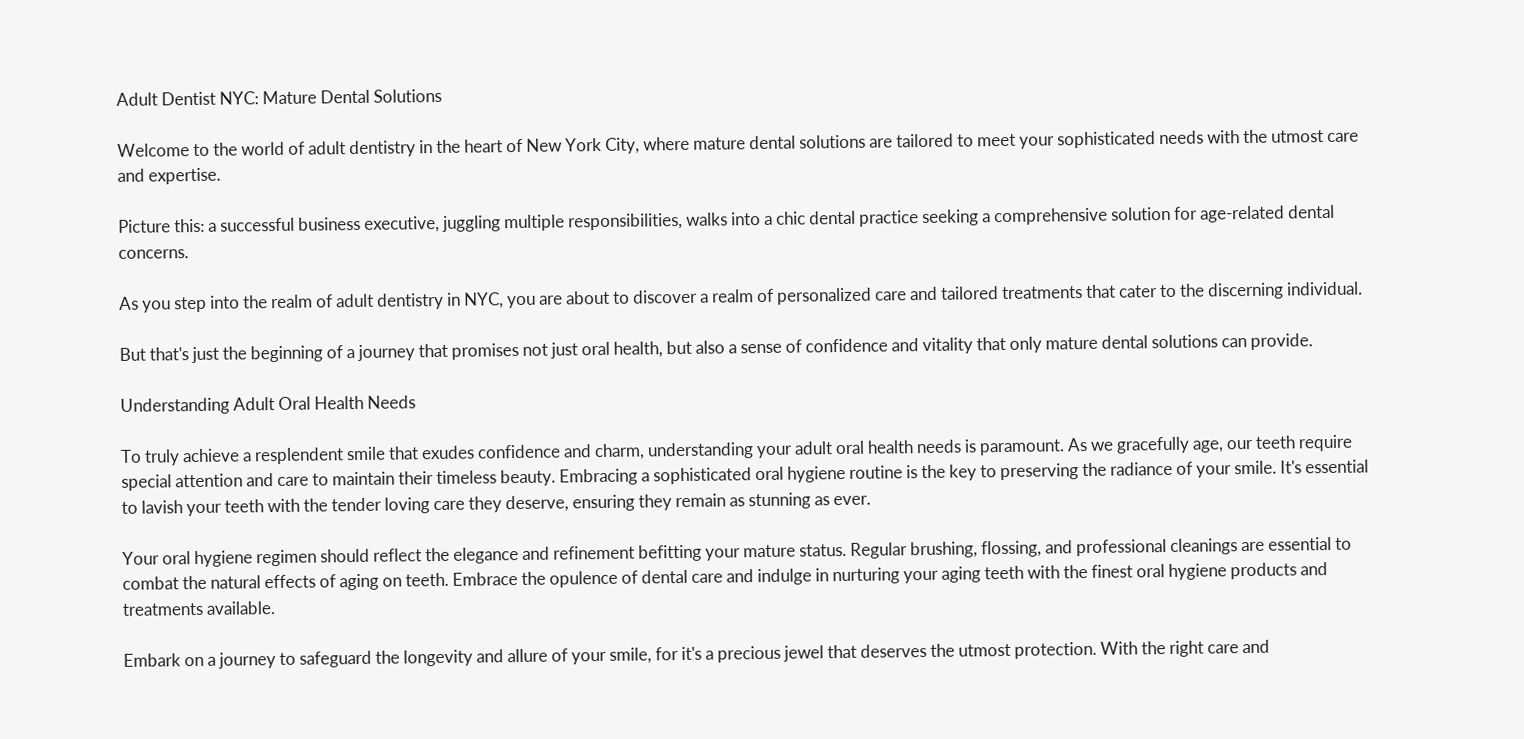Adult Dentist NYC: Mature Dental Solutions

Welcome to the world of adult dentistry in the heart of New York City, where mature dental solutions are tailored to meet your sophisticated needs with the utmost care and expertise.

Picture this: a successful business executive, juggling multiple responsibilities, walks into a chic dental practice seeking a comprehensive solution for age-related dental concerns.

As you step into the realm of adult dentistry in NYC, you are about to discover a realm of personalized care and tailored treatments that cater to the discerning individual.

But that's just the beginning of a journey that promises not just oral health, but also a sense of confidence and vitality that only mature dental solutions can provide.

Understanding Adult Oral Health Needs

To truly achieve a resplendent smile that exudes confidence and charm, understanding your adult oral health needs is paramount. As we gracefully age, our teeth require special attention and care to maintain their timeless beauty. Embracing a sophisticated oral hygiene routine is the key to preserving the radiance of your smile. It's essential to lavish your teeth with the tender loving care they deserve, ensuring they remain as stunning as ever.

Your oral hygiene regimen should reflect the elegance and refinement befitting your mature status. Regular brushing, flossing, and professional cleanings are essential to combat the natural effects of aging on teeth. Embrace the opulence of dental care and indulge in nurturing your aging teeth with the finest oral hygiene products and treatments available.

Embark on a journey to safeguard the longevity and allure of your smile, for it's a precious jewel that deserves the utmost protection. With the right care and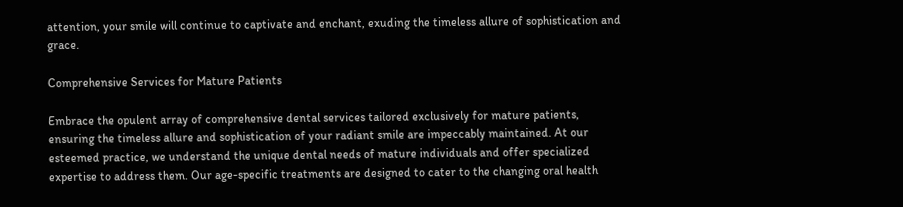attention, your smile will continue to captivate and enchant, exuding the timeless allure of sophistication and grace.

Comprehensive Services for Mature Patients

Embrace the opulent array of comprehensive dental services tailored exclusively for mature patients, ensuring the timeless allure and sophistication of your radiant smile are impeccably maintained. At our esteemed practice, we understand the unique dental needs of mature individuals and offer specialized expertise to address them. Our age-specific treatments are designed to cater to the changing oral health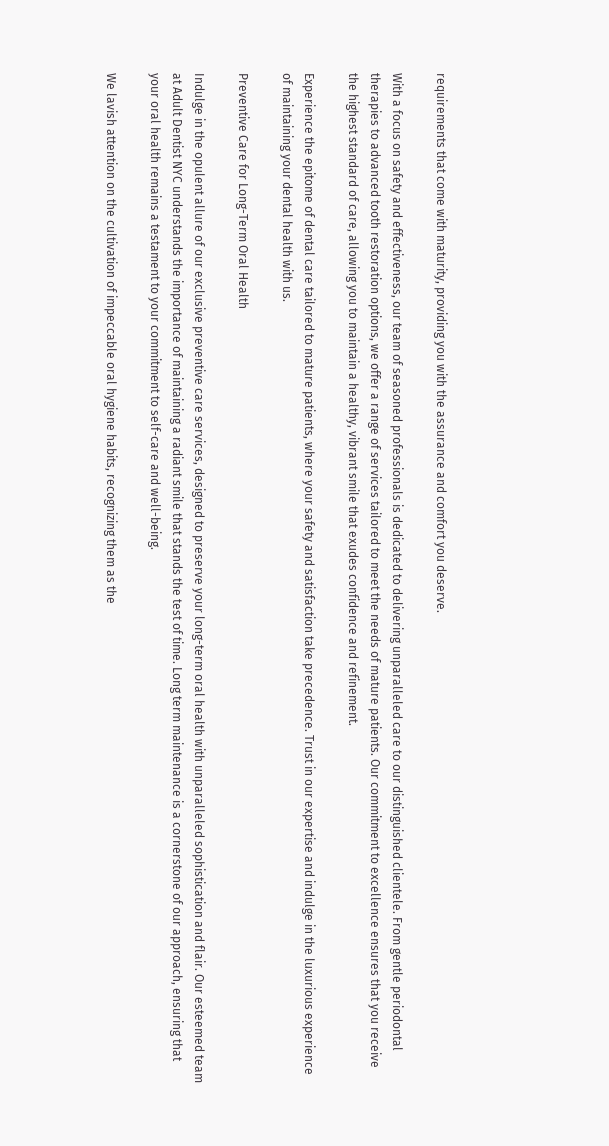requirements that come with maturity, providing you with the assurance and comfort you deserve.

With a focus on safety and effectiveness, our team of seasoned professionals is dedicated to delivering unparalleled care to our distinguished clientele. From gentle periodontal therapies to advanced tooth restoration options, we offer a range of services tailored to meet the needs of mature patients. Our commitment to excellence ensures that you receive the highest standard of care, allowing you to maintain a healthy, vibrant smile that exudes confidence and refinement.

Experience the epitome of dental care tailored to mature patients, where your safety and satisfaction take precedence. Trust in our expertise and indulge in the luxurious experience of maintaining your dental health with us.

Preventive Care for Long-Term Oral Health

Indulge in the opulent allure of our exclusive preventive care services, designed to preserve your long-term oral health with unparalleled sophistication and flair. Our esteemed team at Adult Dentist NYC understands the importance of maintaining a radiant smile that stands the test of time. Long term maintenance is a cornerstone of our approach, ensuring that your oral health remains a testament to your commitment to self-care and well-being.

We lavish attention on the cultivation of impeccable oral hygiene habits, recognizing them as the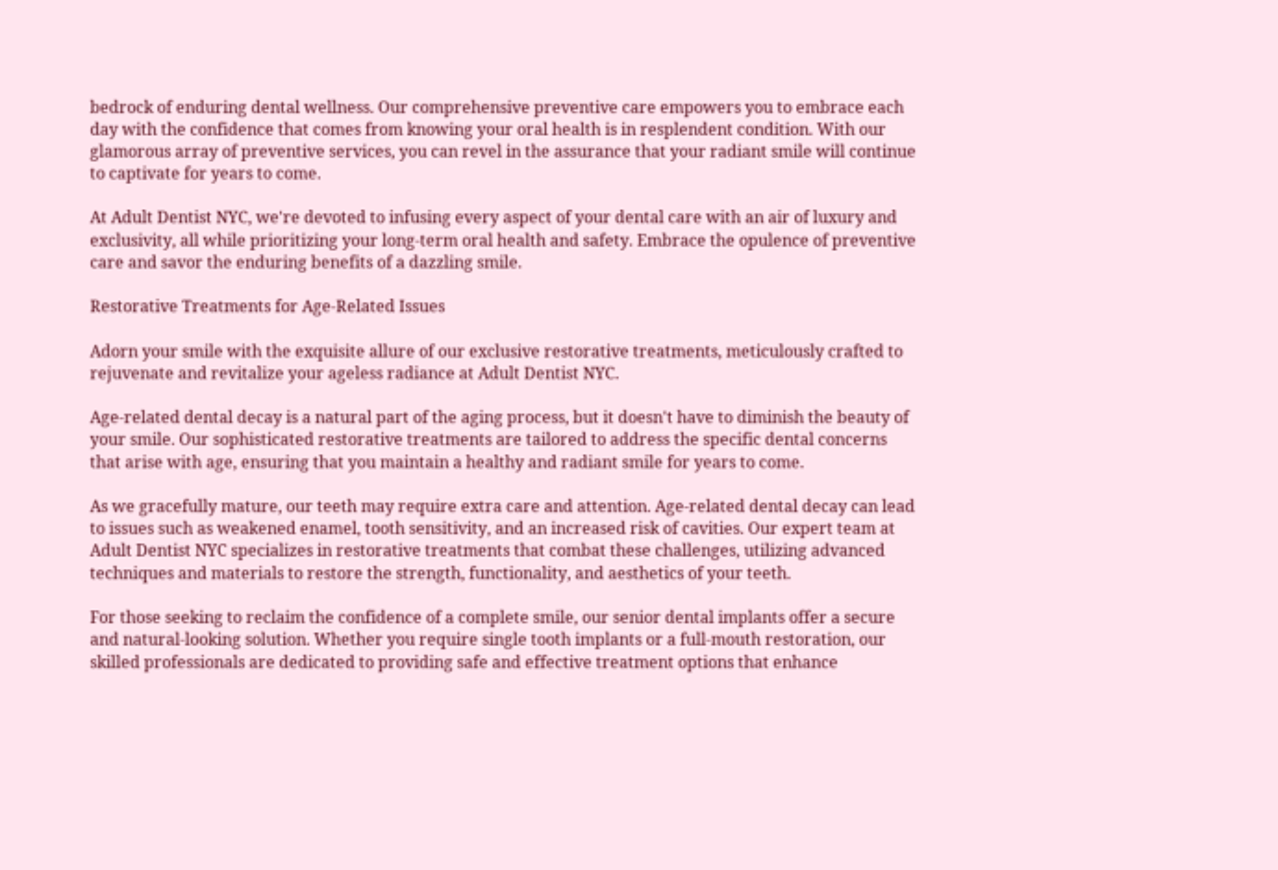bedrock of enduring dental wellness. Our comprehensive preventive care empowers you to embrace each day with the confidence that comes from knowing your oral health is in resplendent condition. With our glamorous array of preventive services, you can revel in the assurance that your radiant smile will continue to captivate for years to come.

At Adult Dentist NYC, we're devoted to infusing every aspect of your dental care with an air of luxury and exclusivity, all while prioritizing your long-term oral health and safety. Embrace the opulence of preventive care and savor the enduring benefits of a dazzling smile.

Restorative Treatments for Age-Related Issues

Adorn your smile with the exquisite allure of our exclusive restorative treatments, meticulously crafted to rejuvenate and revitalize your ageless radiance at Adult Dentist NYC.

Age-related dental decay is a natural part of the aging process, but it doesn't have to diminish the beauty of your smile. Our sophisticated restorative treatments are tailored to address the specific dental concerns that arise with age, ensuring that you maintain a healthy and radiant smile for years to come.

As we gracefully mature, our teeth may require extra care and attention. Age-related dental decay can lead to issues such as weakened enamel, tooth sensitivity, and an increased risk of cavities. Our expert team at Adult Dentist NYC specializes in restorative treatments that combat these challenges, utilizing advanced techniques and materials to restore the strength, functionality, and aesthetics of your teeth.

For those seeking to reclaim the confidence of a complete smile, our senior dental implants offer a secure and natural-looking solution. Whether you require single tooth implants or a full-mouth restoration, our skilled professionals are dedicated to providing safe and effective treatment options that enhance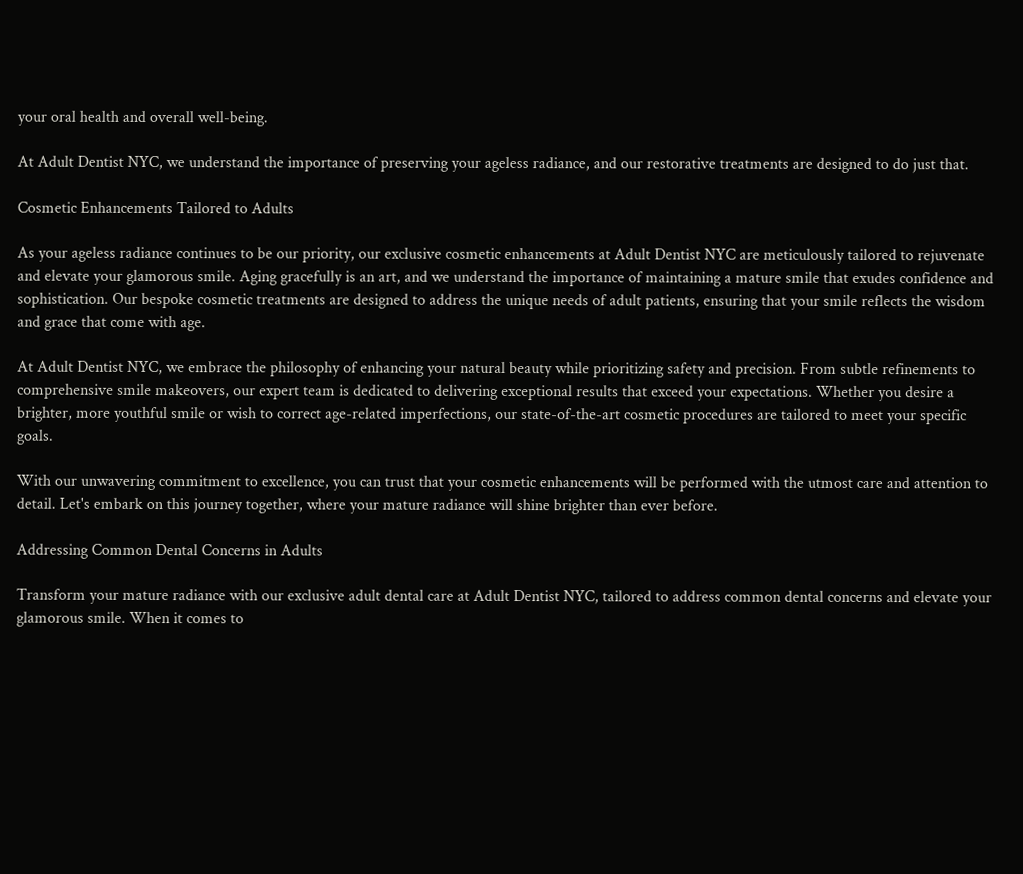your oral health and overall well-being.

At Adult Dentist NYC, we understand the importance of preserving your ageless radiance, and our restorative treatments are designed to do just that.

Cosmetic Enhancements Tailored to Adults

As your ageless radiance continues to be our priority, our exclusive cosmetic enhancements at Adult Dentist NYC are meticulously tailored to rejuvenate and elevate your glamorous smile. Aging gracefully is an art, and we understand the importance of maintaining a mature smile that exudes confidence and sophistication. Our bespoke cosmetic treatments are designed to address the unique needs of adult patients, ensuring that your smile reflects the wisdom and grace that come with age.

At Adult Dentist NYC, we embrace the philosophy of enhancing your natural beauty while prioritizing safety and precision. From subtle refinements to comprehensive smile makeovers, our expert team is dedicated to delivering exceptional results that exceed your expectations. Whether you desire a brighter, more youthful smile or wish to correct age-related imperfections, our state-of-the-art cosmetic procedures are tailored to meet your specific goals.

With our unwavering commitment to excellence, you can trust that your cosmetic enhancements will be performed with the utmost care and attention to detail. Let's embark on this journey together, where your mature radiance will shine brighter than ever before.

Addressing Common Dental Concerns in Adults

Transform your mature radiance with our exclusive adult dental care at Adult Dentist NYC, tailored to address common dental concerns and elevate your glamorous smile. When it comes to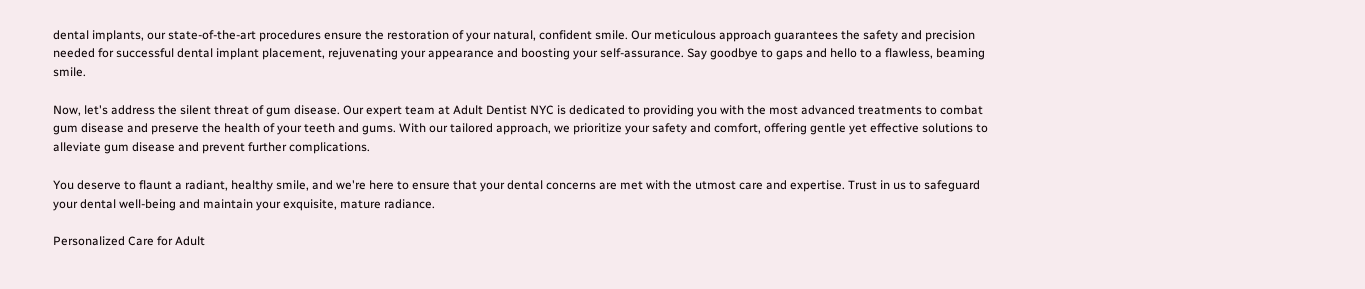dental implants, our state-of-the-art procedures ensure the restoration of your natural, confident smile. Our meticulous approach guarantees the safety and precision needed for successful dental implant placement, rejuvenating your appearance and boosting your self-assurance. Say goodbye to gaps and hello to a flawless, beaming smile.

Now, let's address the silent threat of gum disease. Our expert team at Adult Dentist NYC is dedicated to providing you with the most advanced treatments to combat gum disease and preserve the health of your teeth and gums. With our tailored approach, we prioritize your safety and comfort, offering gentle yet effective solutions to alleviate gum disease and prevent further complications.

You deserve to flaunt a radiant, healthy smile, and we're here to ensure that your dental concerns are met with the utmost care and expertise. Trust in us to safeguard your dental well-being and maintain your exquisite, mature radiance.

Personalized Care for Adult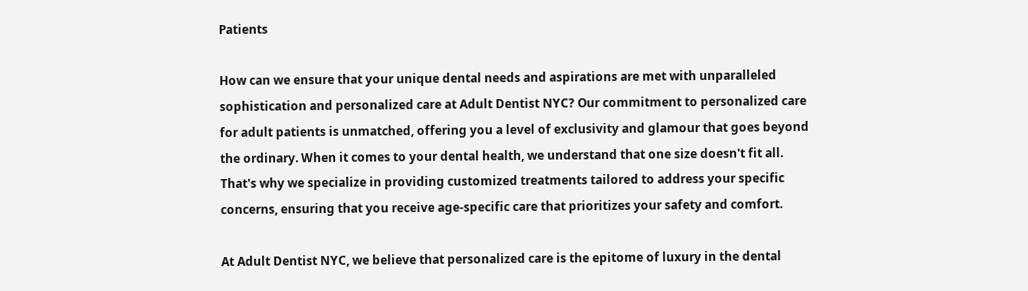Patients

How can we ensure that your unique dental needs and aspirations are met with unparalleled sophistication and personalized care at Adult Dentist NYC? Our commitment to personalized care for adult patients is unmatched, offering you a level of exclusivity and glamour that goes beyond the ordinary. When it comes to your dental health, we understand that one size doesn't fit all. That's why we specialize in providing customized treatments tailored to address your specific concerns, ensuring that you receive age-specific care that prioritizes your safety and comfort.

At Adult Dentist NYC, we believe that personalized care is the epitome of luxury in the dental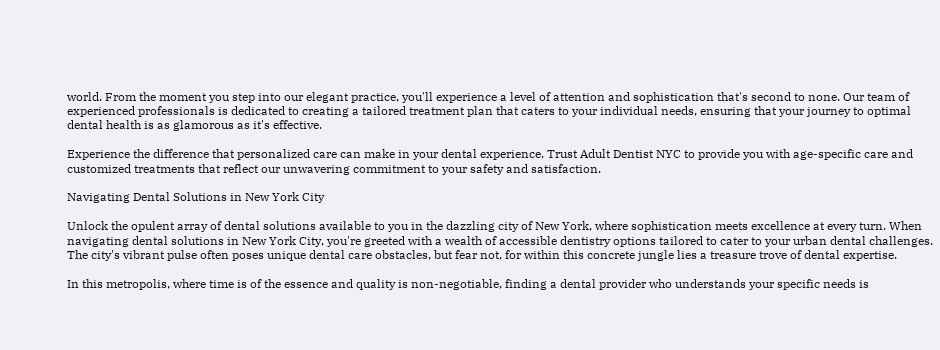world. From the moment you step into our elegant practice, you'll experience a level of attention and sophistication that's second to none. Our team of experienced professionals is dedicated to creating a tailored treatment plan that caters to your individual needs, ensuring that your journey to optimal dental health is as glamorous as it's effective.

Experience the difference that personalized care can make in your dental experience. Trust Adult Dentist NYC to provide you with age-specific care and customized treatments that reflect our unwavering commitment to your safety and satisfaction.

Navigating Dental Solutions in New York City

Unlock the opulent array of dental solutions available to you in the dazzling city of New York, where sophistication meets excellence at every turn. When navigating dental solutions in New York City, you're greeted with a wealth of accessible dentistry options tailored to cater to your urban dental challenges. The city's vibrant pulse often poses unique dental care obstacles, but fear not, for within this concrete jungle lies a treasure trove of dental expertise.

In this metropolis, where time is of the essence and quality is non-negotiable, finding a dental provider who understands your specific needs is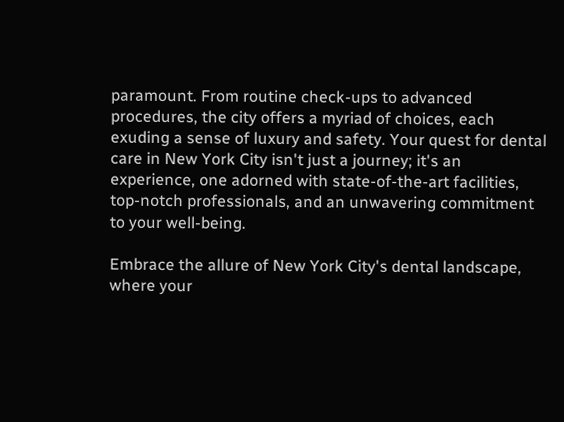paramount. From routine check-ups to advanced procedures, the city offers a myriad of choices, each exuding a sense of luxury and safety. Your quest for dental care in New York City isn't just a journey; it's an experience, one adorned with state-of-the-art facilities, top-notch professionals, and an unwavering commitment to your well-being.

Embrace the allure of New York City's dental landscape, where your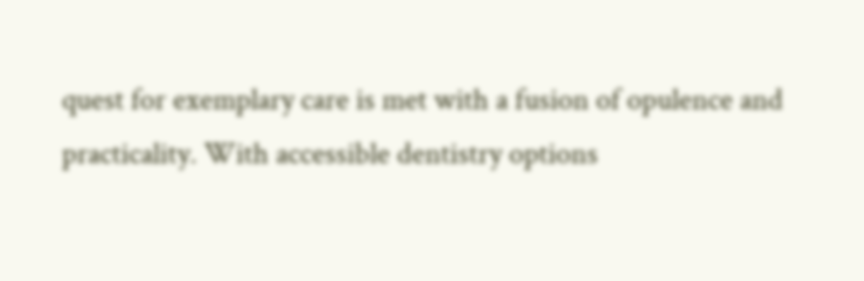quest for exemplary care is met with a fusion of opulence and practicality. With accessible dentistry options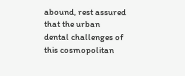abound, rest assured that the urban dental challenges of this cosmopolitan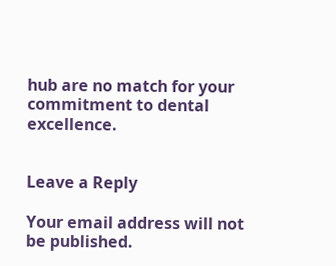hub are no match for your commitment to dental excellence.


Leave a Reply

Your email address will not be published.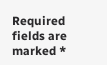Required fields are marked *